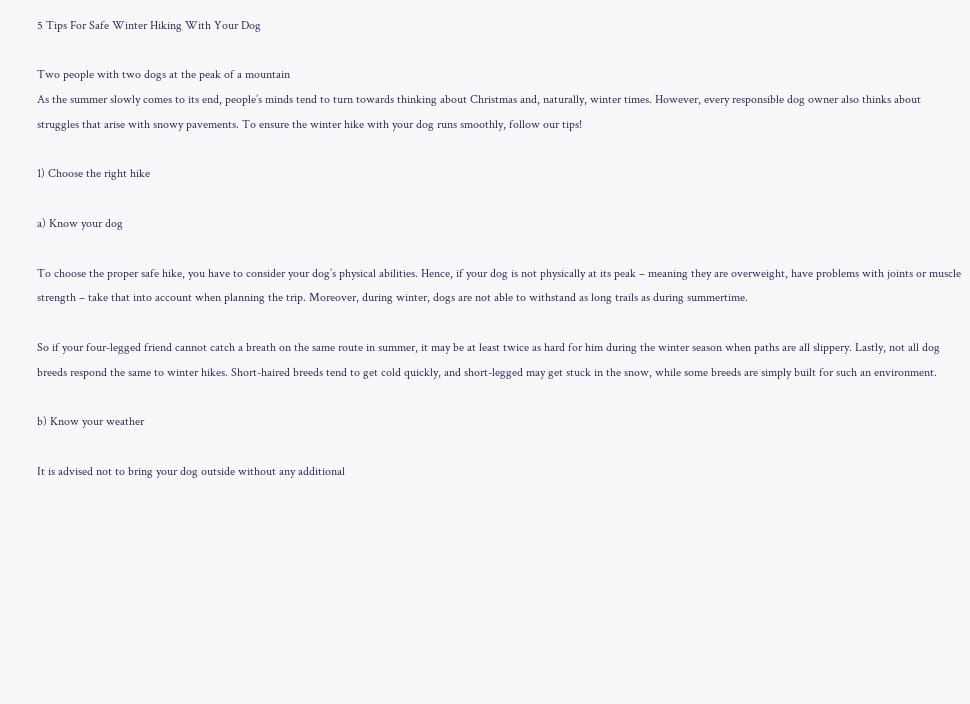5 Tips For Safe Winter Hiking With Your Dog

Two people with two dogs at the peak of a mountain
As the summer slowly comes to its end, people’s minds tend to turn towards thinking about Christmas and, naturally, winter times. However, every responsible dog owner also thinks about struggles that arise with snowy pavements. To ensure the winter hike with your dog runs smoothly, follow our tips!

1) Choose the right hike

a) Know your dog

To choose the proper safe hike, you have to consider your dog’s physical abilities. Hence, if your dog is not physically at its peak – meaning they are overweight, have problems with joints or muscle strength – take that into account when planning the trip. Moreover, during winter, dogs are not able to withstand as long trails as during summertime.

So if your four-legged friend cannot catch a breath on the same route in summer, it may be at least twice as hard for him during the winter season when paths are all slippery. Lastly, not all dog breeds respond the same to winter hikes. Short-haired breeds tend to get cold quickly, and short-legged may get stuck in the snow, while some breeds are simply built for such an environment.

b) Know your weather

It is advised not to bring your dog outside without any additional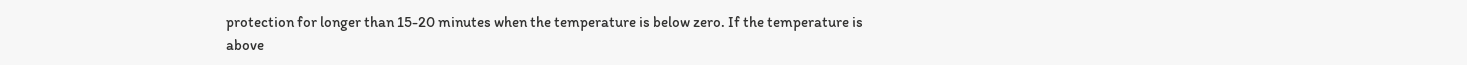protection for longer than 15-20 minutes when the temperature is below zero. If the temperature is above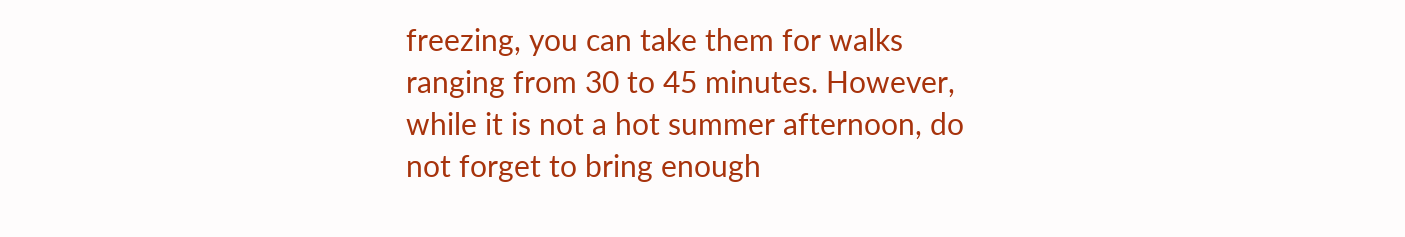freezing, you can take them for walks ranging from 30 to 45 minutes. However, while it is not a hot summer afternoon, do not forget to bring enough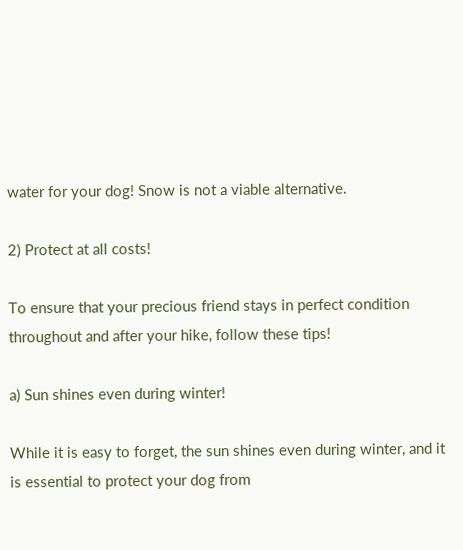water for your dog! Snow is not a viable alternative.

2) Protect at all costs!

To ensure that your precious friend stays in perfect condition throughout and after your hike, follow these tips!

a) Sun shines even during winter!

While it is easy to forget, the sun shines even during winter, and it is essential to protect your dog from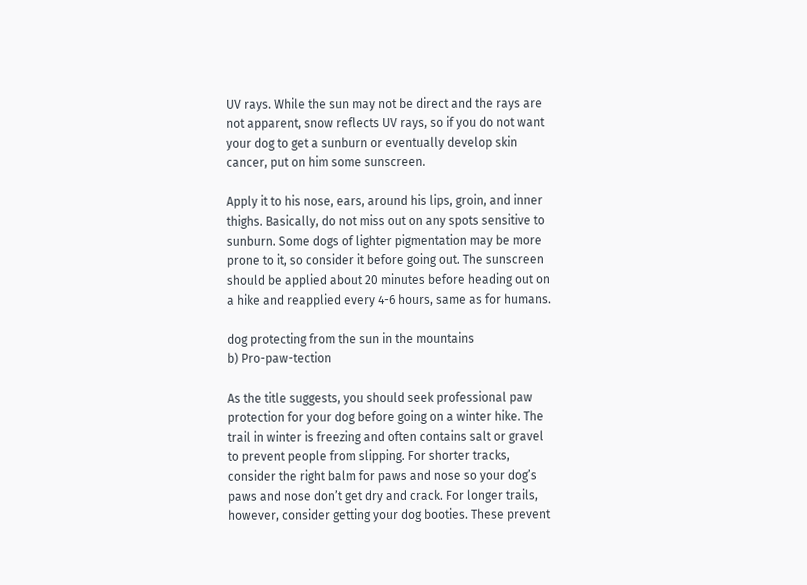UV rays. While the sun may not be direct and the rays are not apparent, snow reflects UV rays, so if you do not want your dog to get a sunburn or eventually develop skin cancer, put on him some sunscreen.

Apply it to his nose, ears, around his lips, groin, and inner thighs. Basically, do not miss out on any spots sensitive to sunburn. Some dogs of lighter pigmentation may be more prone to it, so consider it before going out. The sunscreen should be applied about 20 minutes before heading out on a hike and reapplied every 4-6 hours, same as for humans.

dog protecting from the sun in the mountains
b) Pro-paw-tection

As the title suggests, you should seek professional paw protection for your dog before going on a winter hike. The trail in winter is freezing and often contains salt or gravel to prevent people from slipping. For shorter tracks, consider the right balm for paws and nose so your dog’s paws and nose don’t get dry and crack. For longer trails, however, consider getting your dog booties. These prevent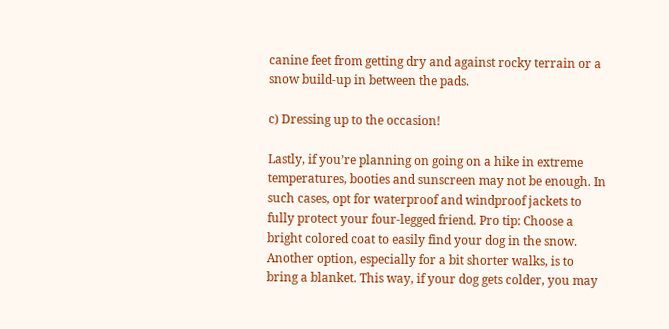canine feet from getting dry and against rocky terrain or a snow build-up in between the pads.

c) Dressing up to the occasion!

Lastly, if you’re planning on going on a hike in extreme temperatures, booties and sunscreen may not be enough. In such cases, opt for waterproof and windproof jackets to fully protect your four-legged friend. Pro tip: Choose a bright colored coat to easily find your dog in the snow. Another option, especially for a bit shorter walks, is to bring a blanket. This way, if your dog gets colder, you may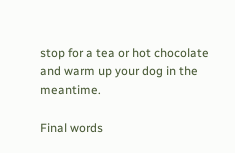stop for a tea or hot chocolate and warm up your dog in the meantime.

Final words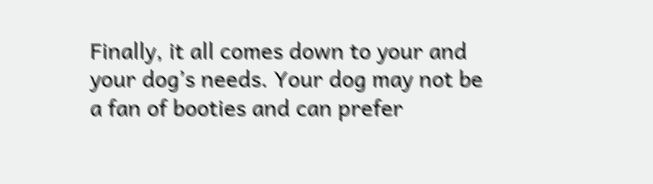Finally, it all comes down to your and your dog’s needs. Your dog may not be a fan of booties and can prefer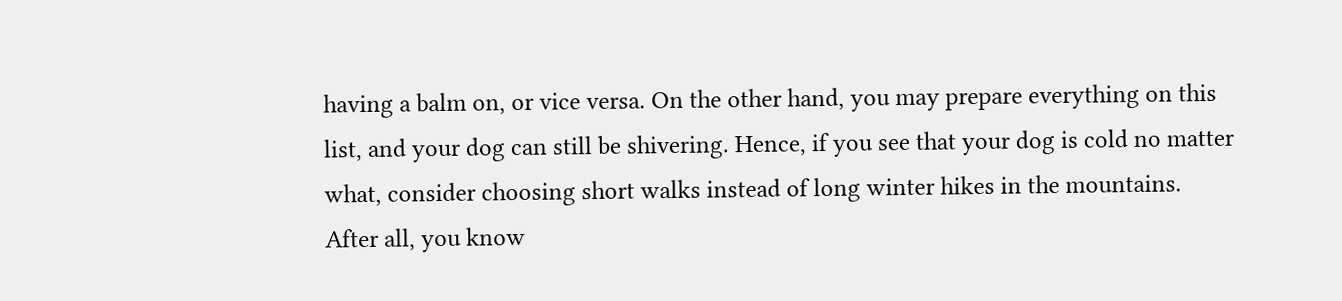having a balm on, or vice versa. On the other hand, you may prepare everything on this list, and your dog can still be shivering. Hence, if you see that your dog is cold no matter what, consider choosing short walks instead of long winter hikes in the mountains. After all, you know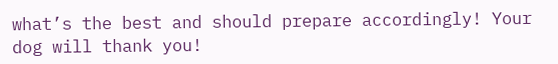what’s the best and should prepare accordingly! Your dog will thank you!